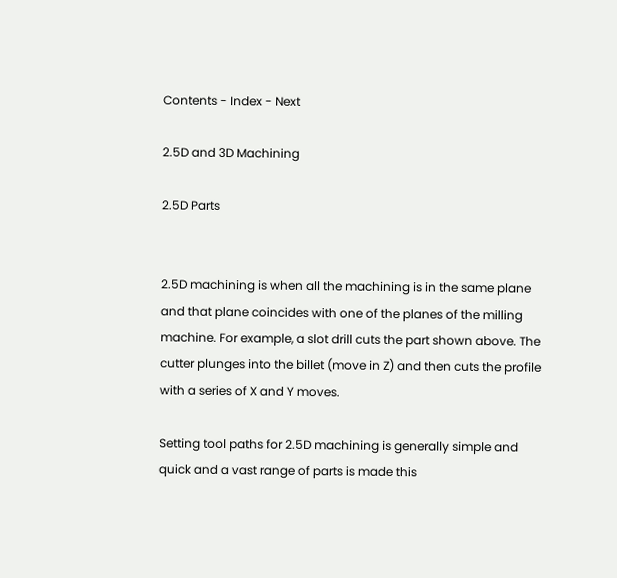Contents - Index - Next

2.5D and 3D Machining

2.5D Parts


2.5D machining is when all the machining is in the same plane and that plane coincides with one of the planes of the milling machine. For example, a slot drill cuts the part shown above. The cutter plunges into the billet (move in Z) and then cuts the profile with a series of X and Y moves.

Setting tool paths for 2.5D machining is generally simple and quick and a vast range of parts is made this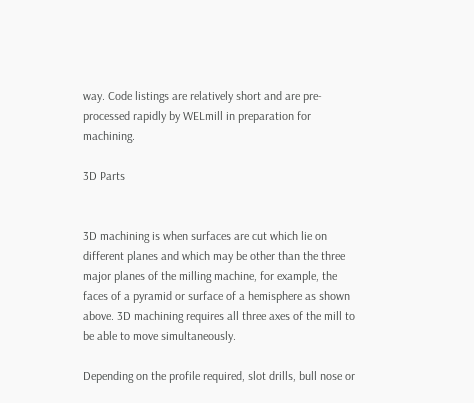way. Code listings are relatively short and are pre-processed rapidly by WELmill in preparation for machining.

3D Parts


3D machining is when surfaces are cut which lie on different planes and which may be other than the three major planes of the milling machine, for example, the faces of a pyramid or surface of a hemisphere as shown above. 3D machining requires all three axes of the mill to be able to move simultaneously.

Depending on the profile required, slot drills, bull nose or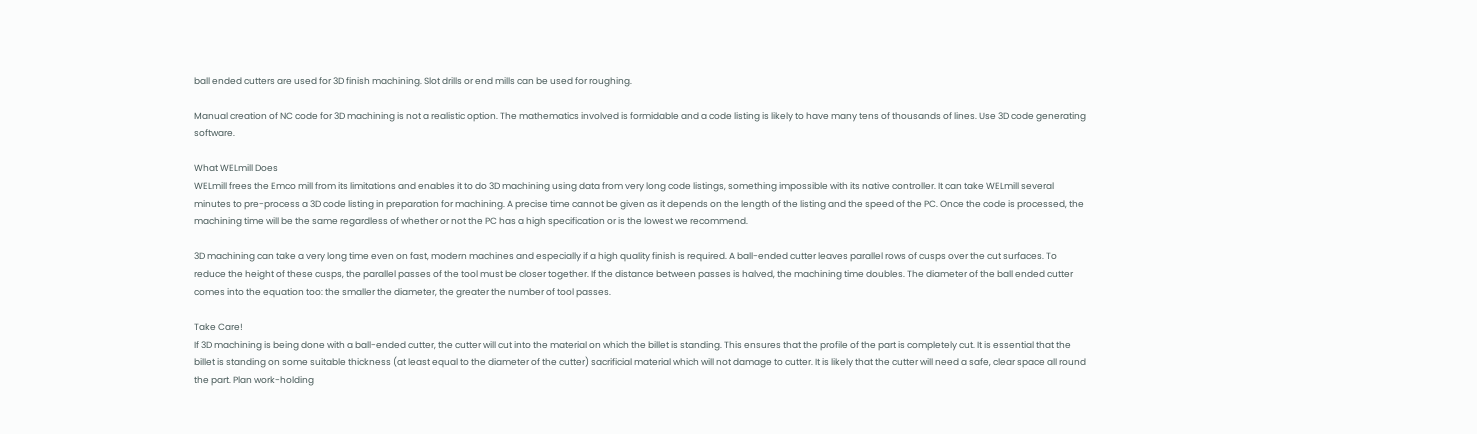ball ended cutters are used for 3D finish machining. Slot drills or end mills can be used for roughing.

Manual creation of NC code for 3D machining is not a realistic option. The mathematics involved is formidable and a code listing is likely to have many tens of thousands of lines. Use 3D code generating software.

What WELmill Does
WELmill frees the Emco mill from its limitations and enables it to do 3D machining using data from very long code listings, something impossible with its native controller. It can take WELmill several minutes to pre-process a 3D code listing in preparation for machining. A precise time cannot be given as it depends on the length of the listing and the speed of the PC. Once the code is processed, the machining time will be the same regardless of whether or not the PC has a high specification or is the lowest we recommend.

3D machining can take a very long time even on fast, modern machines and especially if a high quality finish is required. A ball-ended cutter leaves parallel rows of cusps over the cut surfaces. To reduce the height of these cusps, the parallel passes of the tool must be closer together. If the distance between passes is halved, the machining time doubles. The diameter of the ball ended cutter comes into the equation too: the smaller the diameter, the greater the number of tool passes.

Take Care!
If 3D machining is being done with a ball-ended cutter, the cutter will cut into the material on which the billet is standing. This ensures that the profile of the part is completely cut. It is essential that the billet is standing on some suitable thickness (at least equal to the diameter of the cutter) sacrificial material which will not damage to cutter. It is likely that the cutter will need a safe, clear space all round the part. Plan work-holding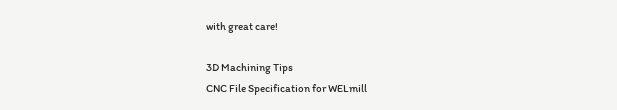with great care!

3D Machining Tips
CNC File Specification for WELmill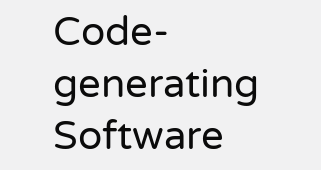Code-generating Software